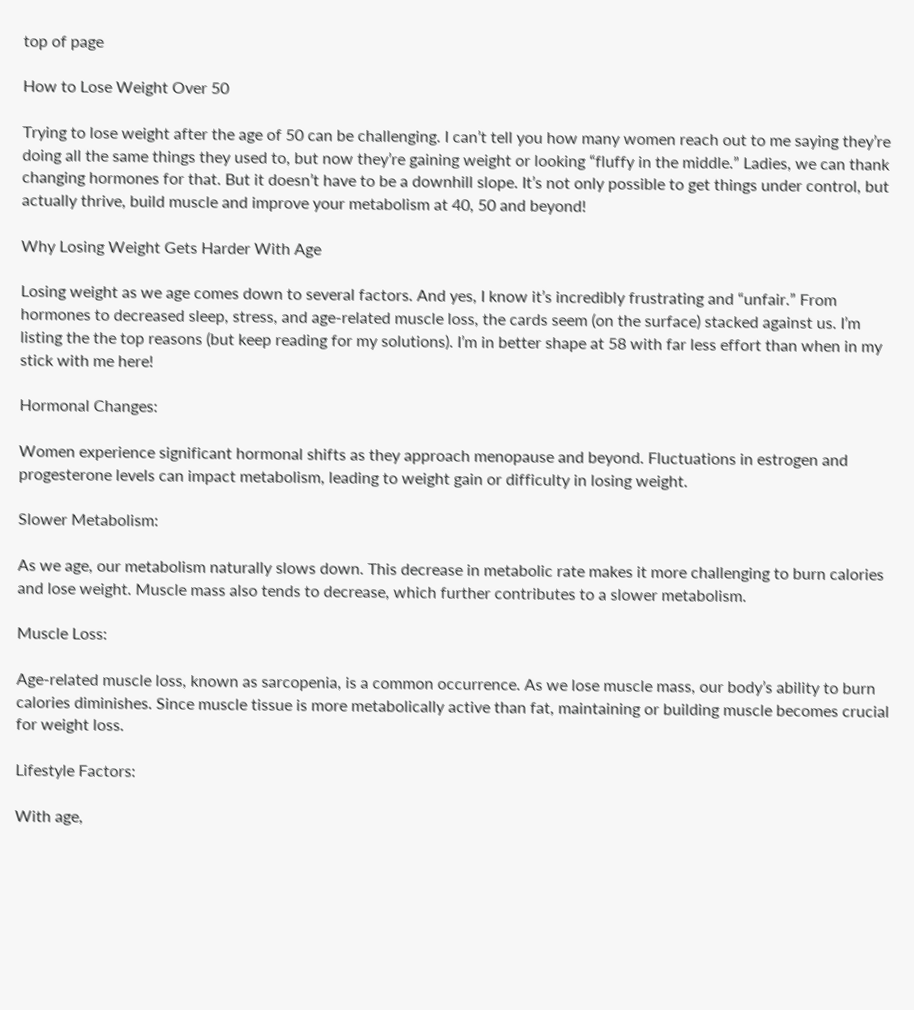top of page

How to Lose Weight Over 50

Trying to lose weight after the age of 50 can be challenging. I can’t tell you how many women reach out to me saying they’re doing all the same things they used to, but now they’re gaining weight or looking “fluffy in the middle.” Ladies, we can thank changing hormones for that. But it doesn’t have to be a downhill slope. It’s not only possible to get things under control, but actually thrive, build muscle and improve your metabolism at 40, 50 and beyond!

Why Losing Weight Gets Harder With Age

Losing weight as we age comes down to several factors. And yes, I know it’s incredibly frustrating and “unfair.” From hormones to decreased sleep, stress, and age-related muscle loss, the cards seem (on the surface) stacked against us. I’m listing the the top reasons (but keep reading for my solutions). I’m in better shape at 58 with far less effort than when in my stick with me here!

Hormonal Changes:

Women experience significant hormonal shifts as they approach menopause and beyond. Fluctuations in estrogen and progesterone levels can impact metabolism, leading to weight gain or difficulty in losing weight.

Slower Metabolism:

As we age, our metabolism naturally slows down. This decrease in metabolic rate makes it more challenging to burn calories and lose weight. Muscle mass also tends to decrease, which further contributes to a slower metabolism.

Muscle Loss:

Age-related muscle loss, known as sarcopenia, is a common occurrence. As we lose muscle mass, our body’s ability to burn calories diminishes. Since muscle tissue is more metabolically active than fat, maintaining or building muscle becomes crucial for weight loss.

Lifestyle Factors:

With age,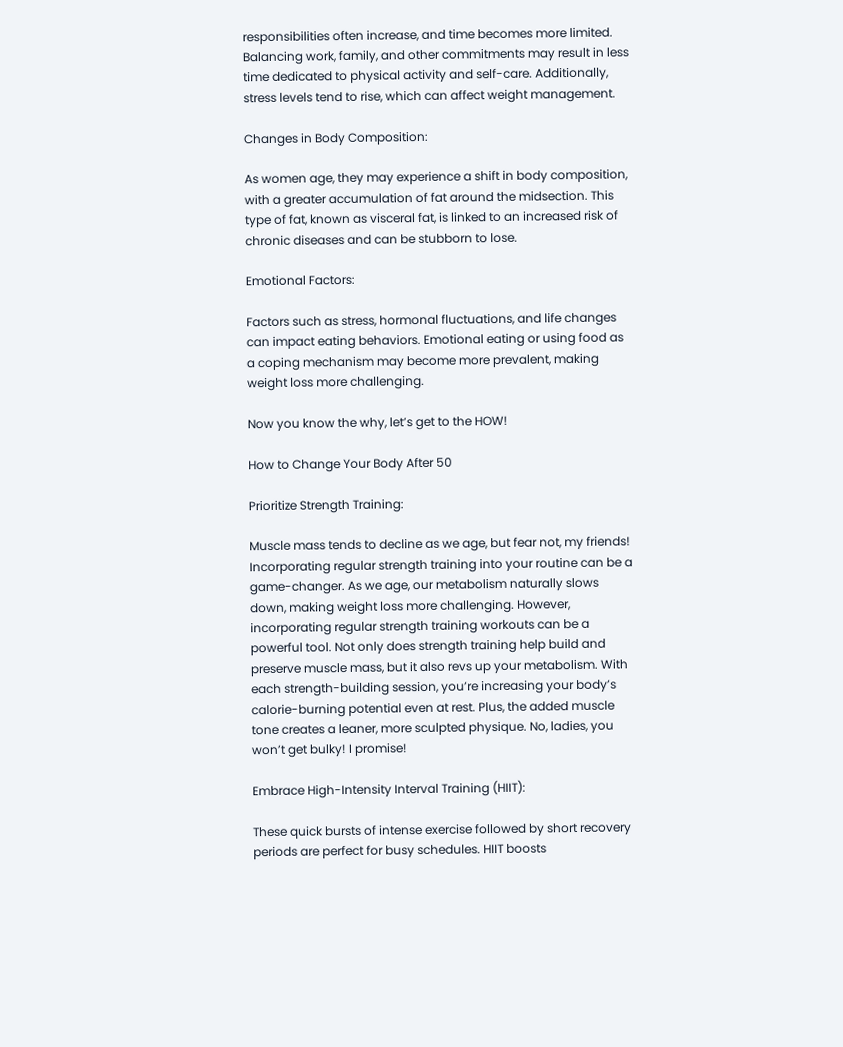responsibilities often increase, and time becomes more limited. Balancing work, family, and other commitments may result in less time dedicated to physical activity and self-care. Additionally, stress levels tend to rise, which can affect weight management.

Changes in Body Composition:

As women age, they may experience a shift in body composition, with a greater accumulation of fat around the midsection. This type of fat, known as visceral fat, is linked to an increased risk of chronic diseases and can be stubborn to lose.

Emotional Factors:

Factors such as stress, hormonal fluctuations, and life changes can impact eating behaviors. Emotional eating or using food as a coping mechanism may become more prevalent, making weight loss more challenging.

Now you know the why, let’s get to the HOW!

How to Change Your Body After 50

Prioritize Strength Training:

Muscle mass tends to decline as we age, but fear not, my friends! Incorporating regular strength training into your routine can be a game-changer. As we age, our metabolism naturally slows down, making weight loss more challenging. However, incorporating regular strength training workouts can be a powerful tool. Not only does strength training help build and preserve muscle mass, but it also revs up your metabolism. With each strength-building session, you’re increasing your body’s calorie-burning potential even at rest. Plus, the added muscle tone creates a leaner, more sculpted physique. No, ladies, you won’t get bulky! I promise!

Embrace High-Intensity Interval Training (HIIT):

These quick bursts of intense exercise followed by short recovery periods are perfect for busy schedules. HIIT boosts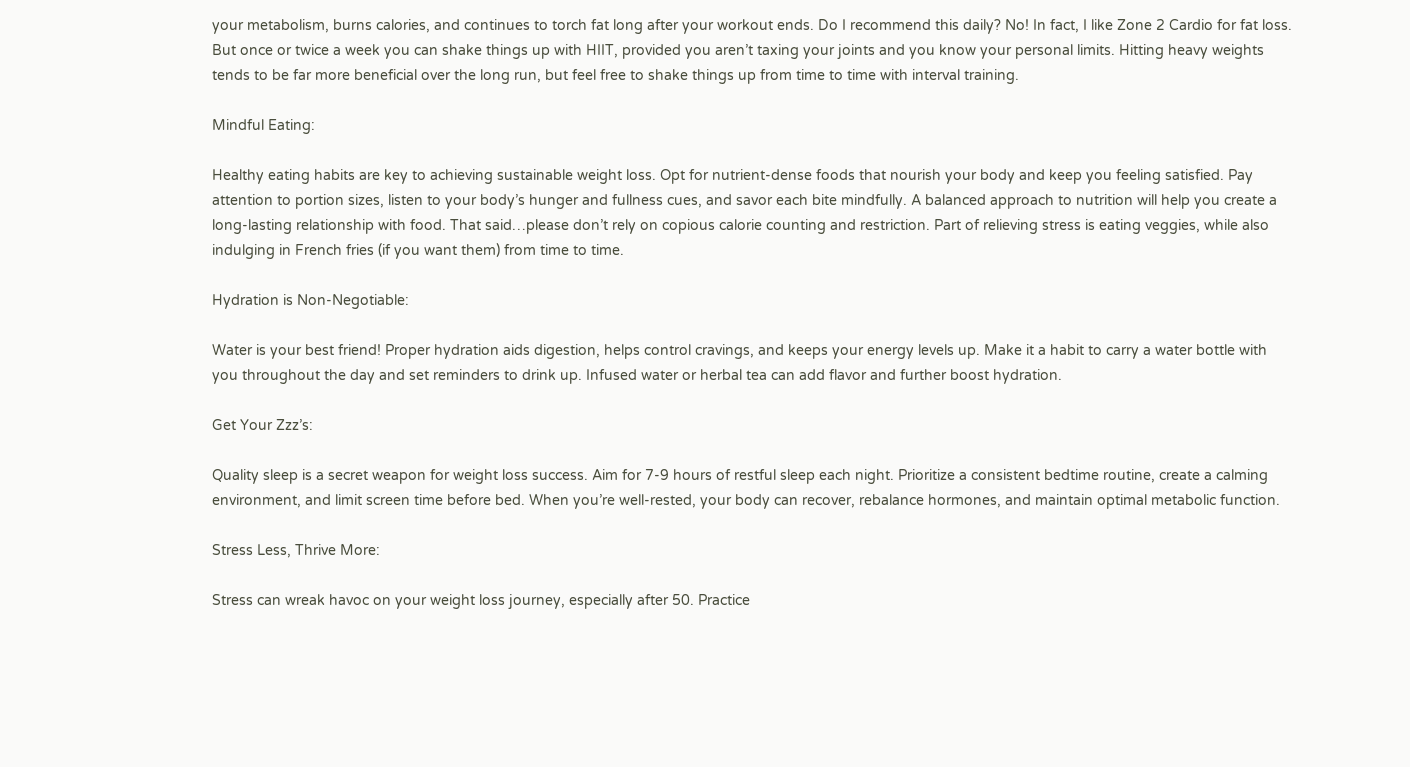your metabolism, burns calories, and continues to torch fat long after your workout ends. Do I recommend this daily? No! In fact, I like Zone 2 Cardio for fat loss. But once or twice a week you can shake things up with HIIT, provided you aren’t taxing your joints and you know your personal limits. Hitting heavy weights tends to be far more beneficial over the long run, but feel free to shake things up from time to time with interval training.

Mindful Eating:

Healthy eating habits are key to achieving sustainable weight loss. Opt for nutrient-dense foods that nourish your body and keep you feeling satisfied. Pay attention to portion sizes, listen to your body’s hunger and fullness cues, and savor each bite mindfully. A balanced approach to nutrition will help you create a long-lasting relationship with food. That said…please don’t rely on copious calorie counting and restriction. Part of relieving stress is eating veggies, while also indulging in French fries (if you want them) from time to time.

Hydration is Non-Negotiable:

Water is your best friend! Proper hydration aids digestion, helps control cravings, and keeps your energy levels up. Make it a habit to carry a water bottle with you throughout the day and set reminders to drink up. Infused water or herbal tea can add flavor and further boost hydration.

Get Your Zzz’s:

Quality sleep is a secret weapon for weight loss success. Aim for 7-9 hours of restful sleep each night. Prioritize a consistent bedtime routine, create a calming environment, and limit screen time before bed. When you’re well-rested, your body can recover, rebalance hormones, and maintain optimal metabolic function.

Stress Less, Thrive More:

Stress can wreak havoc on your weight loss journey, especially after 50. Practice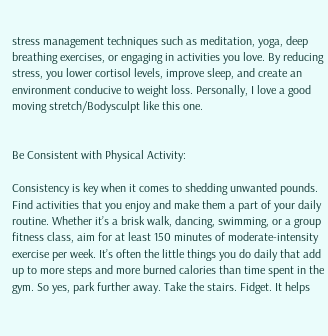stress management techniques such as meditation, yoga, deep breathing exercises, or engaging in activities you love. By reducing stress, you lower cortisol levels, improve sleep, and create an environment conducive to weight loss. Personally, I love a good moving stretch/Bodysculpt like this one.


Be Consistent with Physical Activity:

Consistency is key when it comes to shedding unwanted pounds. Find activities that you enjoy and make them a part of your daily routine. Whether it’s a brisk walk, dancing, swimming, or a group fitness class, aim for at least 150 minutes of moderate-intensity exercise per week. It’s often the little things you do daily that add up to more steps and more burned calories than time spent in the gym. So yes, park further away. Take the stairs. Fidget. It helps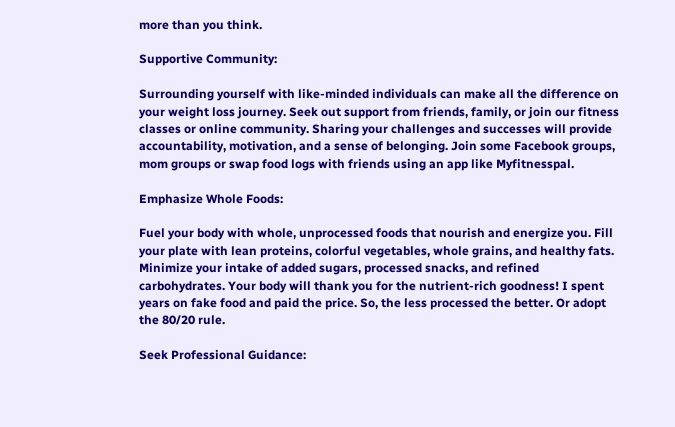more than you think.

Supportive Community:

Surrounding yourself with like-minded individuals can make all the difference on your weight loss journey. Seek out support from friends, family, or join our fitness classes or online community. Sharing your challenges and successes will provide accountability, motivation, and a sense of belonging. Join some Facebook groups, mom groups or swap food logs with friends using an app like Myfitnesspal.

Emphasize Whole Foods:

Fuel your body with whole, unprocessed foods that nourish and energize you. Fill your plate with lean proteins, colorful vegetables, whole grains, and healthy fats. Minimize your intake of added sugars, processed snacks, and refined carbohydrates. Your body will thank you for the nutrient-rich goodness! I spent years on fake food and paid the price. So, the less processed the better. Or adopt the 80/20 rule.

Seek Professional Guidance: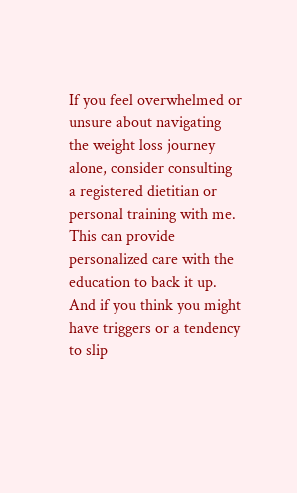If you feel overwhelmed or unsure about navigating the weight loss journey alone, consider consulting a registered dietitian or personal training with me. This can provide personalized care with the education to back it up. And if you think you might have triggers or a tendency to slip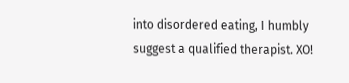into disordered eating, I humbly suggest a qualified therapist. XO!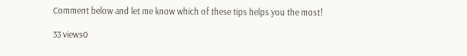Comment below and let me know which of these tips helps you the most!

33 views0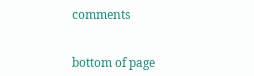comments


bottom of page